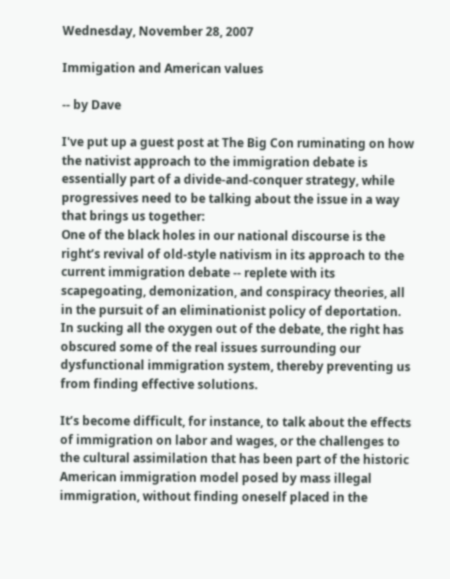Wednesday, November 28, 2007

Immigation and American values

-- by Dave

I've put up a guest post at The Big Con ruminating on how the nativist approach to the immigration debate is essentially part of a divide-and-conquer strategy, while progressives need to be talking about the issue in a way that brings us together:
One of the black holes in our national discourse is the right’s revival of old-style nativism in its approach to the current immigration debate -- replete with its scapegoating, demonization, and conspiracy theories, all in the pursuit of an eliminationist policy of deportation. In sucking all the oxygen out of the debate, the right has obscured some of the real issues surrounding our dysfunctional immigration system, thereby preventing us from finding effective solutions.

It’s become difficult, for instance, to talk about the effects of immigration on labor and wages, or the challenges to the cultural assimilation that has been part of the historic American immigration model posed by mass illegal immigration, without finding oneself placed in the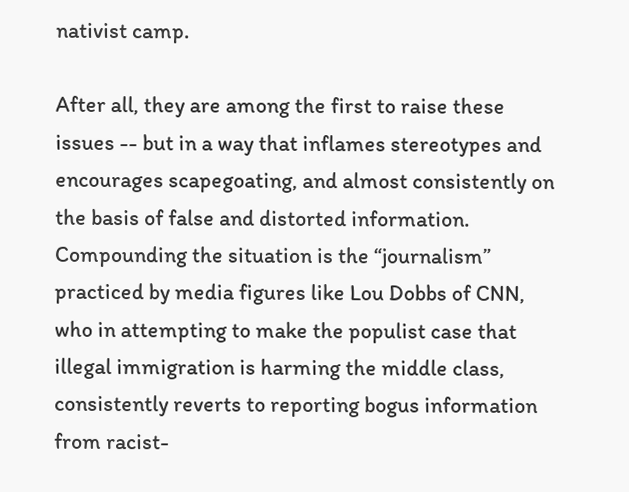nativist camp.

After all, they are among the first to raise these issues -- but in a way that inflames stereotypes and encourages scapegoating, and almost consistently on the basis of false and distorted information. Compounding the situation is the “journalism” practiced by media figures like Lou Dobbs of CNN, who in attempting to make the populist case that illegal immigration is harming the middle class, consistently reverts to reporting bogus information from racist-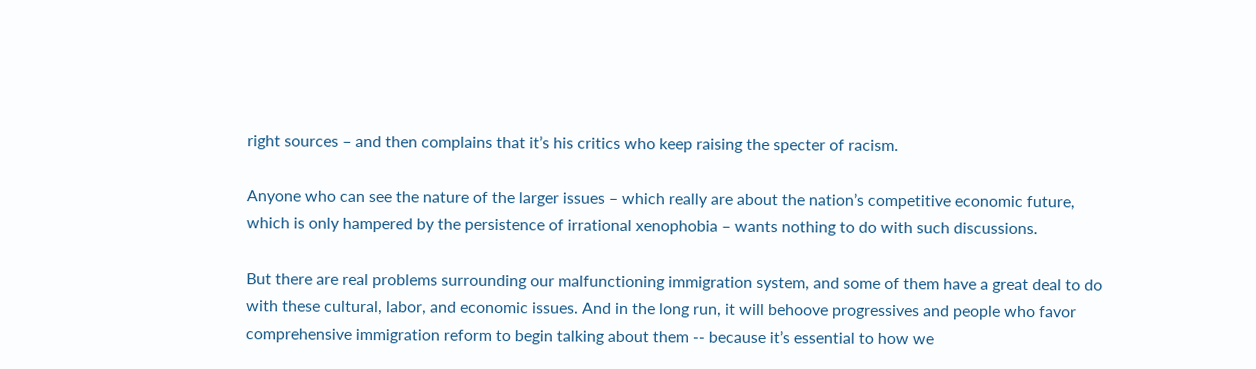right sources – and then complains that it’s his critics who keep raising the specter of racism.

Anyone who can see the nature of the larger issues – which really are about the nation’s competitive economic future, which is only hampered by the persistence of irrational xenophobia – wants nothing to do with such discussions.

But there are real problems surrounding our malfunctioning immigration system, and some of them have a great deal to do with these cultural, labor, and economic issues. And in the long run, it will behoove progressives and people who favor comprehensive immigration reform to begin talking about them -- because it’s essential to how we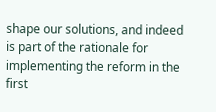shape our solutions, and indeed is part of the rationale for implementing the reform in the first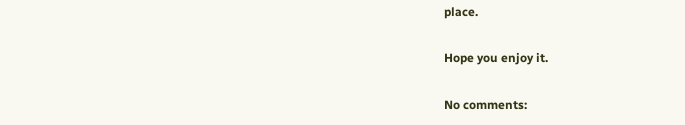place.

Hope you enjoy it.

No comments: